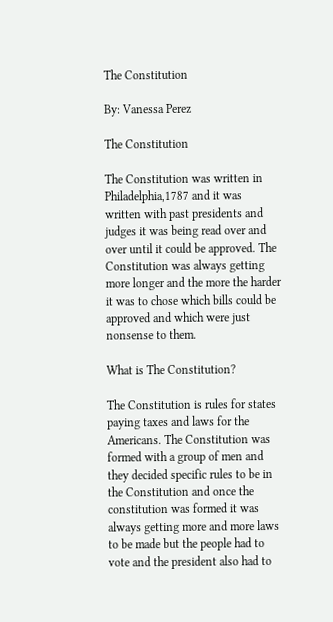The Constitution

By: Vanessa Perez

The Constitution

The Constitution was written in Philadelphia,1787 and it was written with past presidents and judges it was being read over and over until it could be approved. The Constitution was always getting more longer and the more the harder it was to chose which bills could be approved and which were just nonsense to them.

What is The Constitution?

The Constitution is rules for states paying taxes and laws for the Americans. The Constitution was formed with a group of men and they decided specific rules to be in the Constitution and once the constitution was formed it was always getting more and more laws to be made but the people had to vote and the president also had to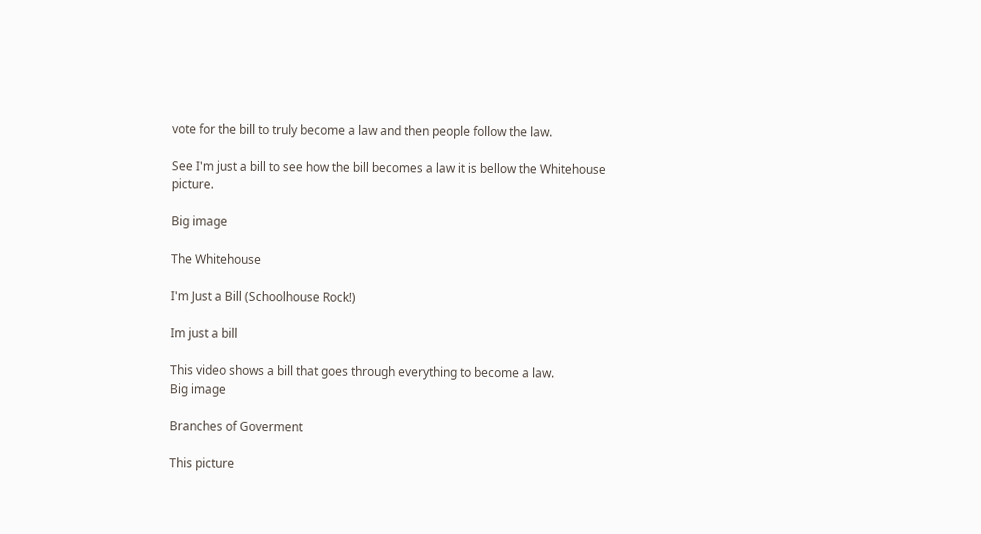vote for the bill to truly become a law and then people follow the law.

See I'm just a bill to see how the bill becomes a law it is bellow the Whitehouse picture.

Big image

The Whitehouse

I'm Just a Bill (Schoolhouse Rock!)

Im just a bill

This video shows a bill that goes through everything to become a law.
Big image

Branches of Goverment

This picture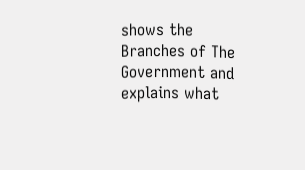shows the Branches of The Government and explains what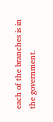each of the branches is in the government.